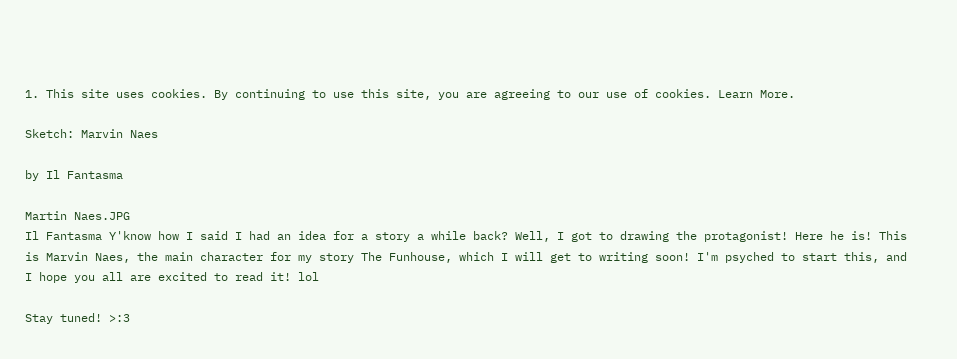1. This site uses cookies. By continuing to use this site, you are agreeing to our use of cookies. Learn More.

Sketch: Marvin Naes

by Il Fantasma

Martin Naes.JPG
Il Fantasma Y'know how I said I had an idea for a story a while back? Well, I got to drawing the protagonist! Here he is! This is Marvin Naes, the main character for my story The Funhouse, which I will get to writing soon! I'm psyched to start this, and I hope you all are excited to read it! lol

Stay tuned! >:3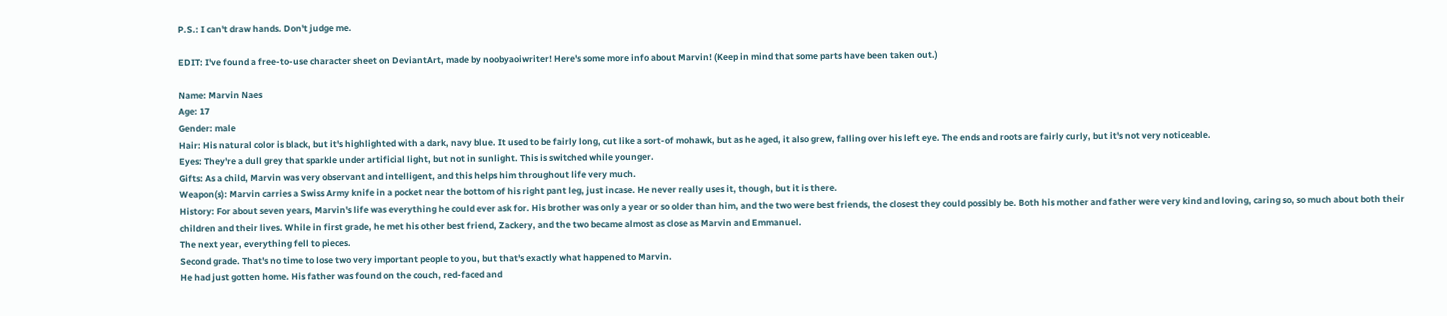P.S.: I can't draw hands. Don't judge me.

EDIT: I've found a free-to-use character sheet on DeviantArt, made by noobyaoiwriter! Here's some more info about Marvin! (Keep in mind that some parts have been taken out.)

Name: Marvin Naes
Age: 17
Gender: male
Hair: His natural color is black, but it's highlighted with a dark, navy blue. It used to be fairly long, cut like a sort-of mohawk, but as he aged, it also grew, falling over his left eye. The ends and roots are fairly curly, but it's not very noticeable.
Eyes: They're a dull grey that sparkle under artificial light, but not in sunlight. This is switched while younger.
Gifts: As a child, Marvin was very observant and intelligent, and this helps him throughout life very much.
Weapon(s): Marvin carries a Swiss Army knife in a pocket near the bottom of his right pant leg, just incase. He never really uses it, though, but it is there.
History: For about seven years, Marvin's life was everything he could ever ask for. His brother was only a year or so older than him, and the two were best friends, the closest they could possibly be. Both his mother and father were very kind and loving, caring so, so much about both their children and their lives. While in first grade, he met his other best friend, Zackery, and the two became almost as close as Marvin and Emmanuel.
The next year, everything fell to pieces.
Second grade. That's no time to lose two very important people to you, but that's exactly what happened to Marvin.
He had just gotten home. His father was found on the couch, red-faced and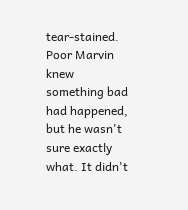tear-stained. Poor Marvin knew something bad had happened, but he wasn't sure exactly what. It didn't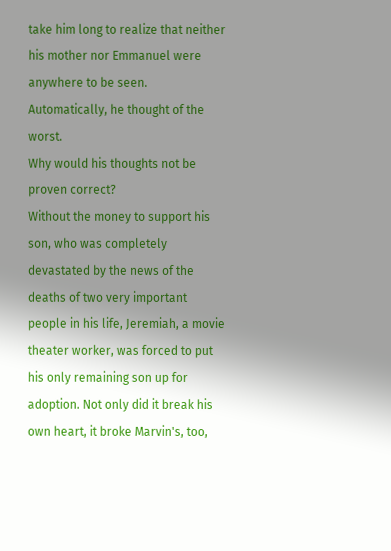take him long to realize that neither his mother nor Emmanuel were anywhere to be seen. Automatically, he thought of the worst.
Why would his thoughts not be proven correct?
Without the money to support his son, who was completely devastated by the news of the deaths of two very important people in his life, Jeremiah, a movie theater worker, was forced to put his only remaining son up for adoption. Not only did it break his own heart, it broke Marvin's, too,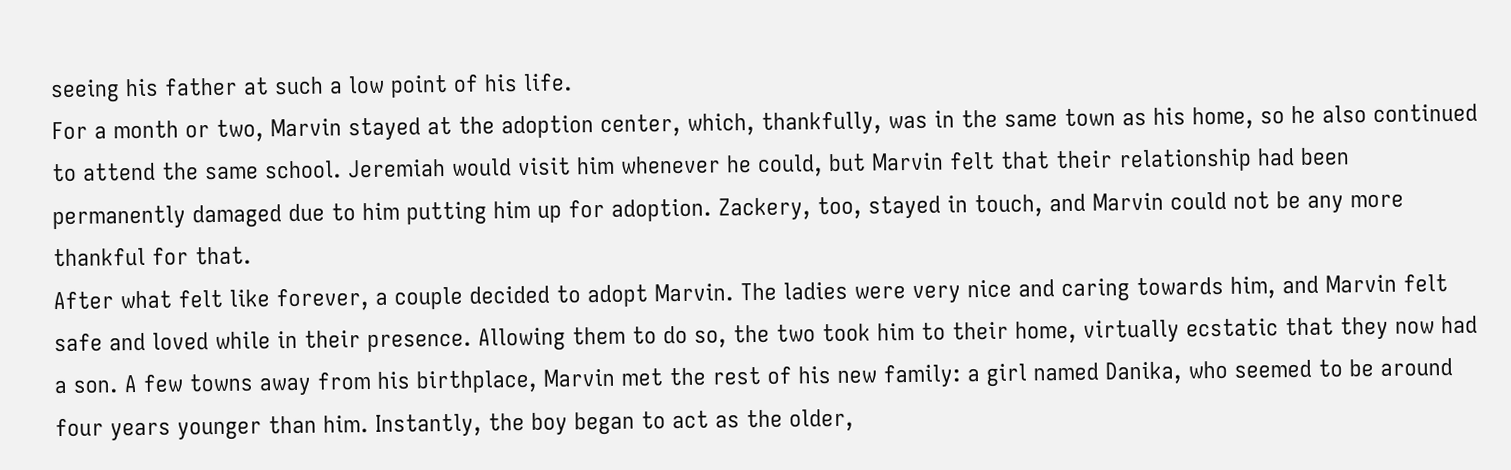seeing his father at such a low point of his life.
For a month or two, Marvin stayed at the adoption center, which, thankfully, was in the same town as his home, so he also continued to attend the same school. Jeremiah would visit him whenever he could, but Marvin felt that their relationship had been permanently damaged due to him putting him up for adoption. Zackery, too, stayed in touch, and Marvin could not be any more thankful for that.
After what felt like forever, a couple decided to adopt Marvin. The ladies were very nice and caring towards him, and Marvin felt safe and loved while in their presence. Allowing them to do so, the two took him to their home, virtually ecstatic that they now had a son. A few towns away from his birthplace, Marvin met the rest of his new family: a girl named Danika, who seemed to be around four years younger than him. Instantly, the boy began to act as the older,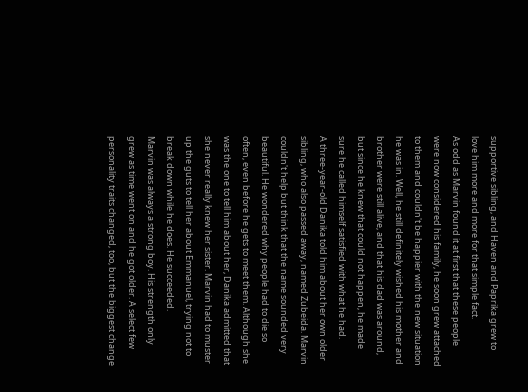supportive sibling, and Haven and Paprika grew to love him more and more for that simple fact.
As odd as Marvin found it at first that these people were now considered his family, he soon grew attached to them and couldn't be happier with the new situation he was in. Well, he still definitely wished his mother and brother were still alive, and that his dad was around, but since he knew that could not happen, he made sure he called himself satisfied with what he had.
A three-year-old Danika told him about her own older sibling, who also passed away, named Zubeida. Marvin couldn't help but think that the name sounded very beautiful. He wondered why people had to die so often, even before he gets to meet them. Although she was the one to tell him about her, Danika admitted that she never really knew her sister. Marvin had to muster up the guts to tell her about Emmanuel, trying not to break down while he does. He succeeded.
Marvin was always a strong boy. His strength only grew as time went on and he got older. A select few personality traits changed, too, but the biggest change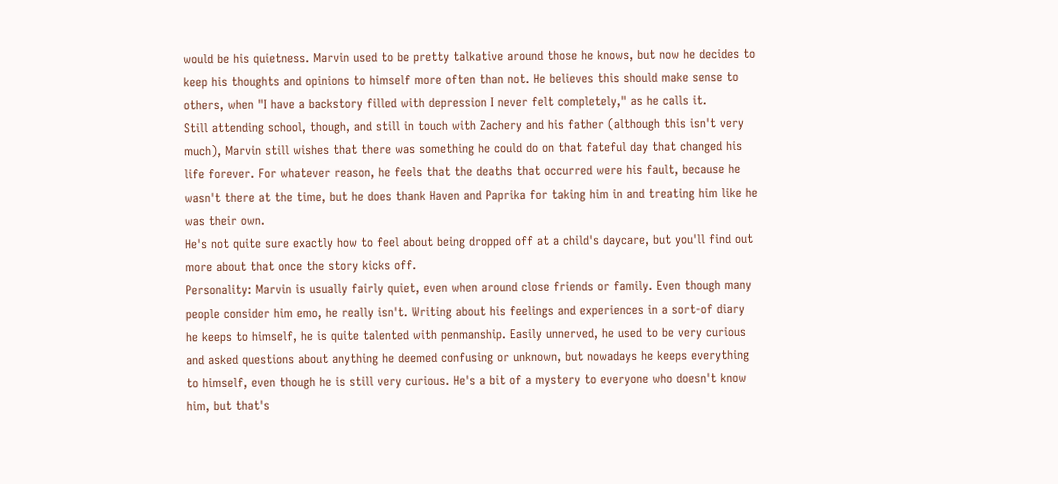would be his quietness. Marvin used to be pretty talkative around those he knows, but now he decides to keep his thoughts and opinions to himself more often than not. He believes this should make sense to others, when "I have a backstory filled with depression I never felt completely," as he calls it.
Still attending school, though, and still in touch with Zachery and his father (although this isn't very much), Marvin still wishes that there was something he could do on that fateful day that changed his life forever. For whatever reason, he feels that the deaths that occurred were his fault, because he wasn't there at the time, but he does thank Haven and Paprika for taking him in and treating him like he was their own.
He's not quite sure exactly how to feel about being dropped off at a child's daycare, but you'll find out more about that once the story kicks off.
Personality: Marvin is usually fairly quiet, even when around close friends or family. Even though many people consider him emo, he really isn't. Writing about his feelings and experiences in a sort-of diary he keeps to himself, he is quite talented with penmanship. Easily unnerved, he used to be very curious and asked questions about anything he deemed confusing or unknown, but nowadays he keeps everything to himself, even though he is still very curious. He's a bit of a mystery to everyone who doesn't know him, but that's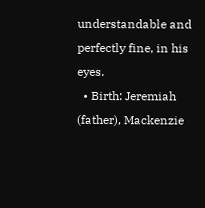understandable and perfectly fine, in his eyes.
  • Birth: Jeremiah (father), Mackenzie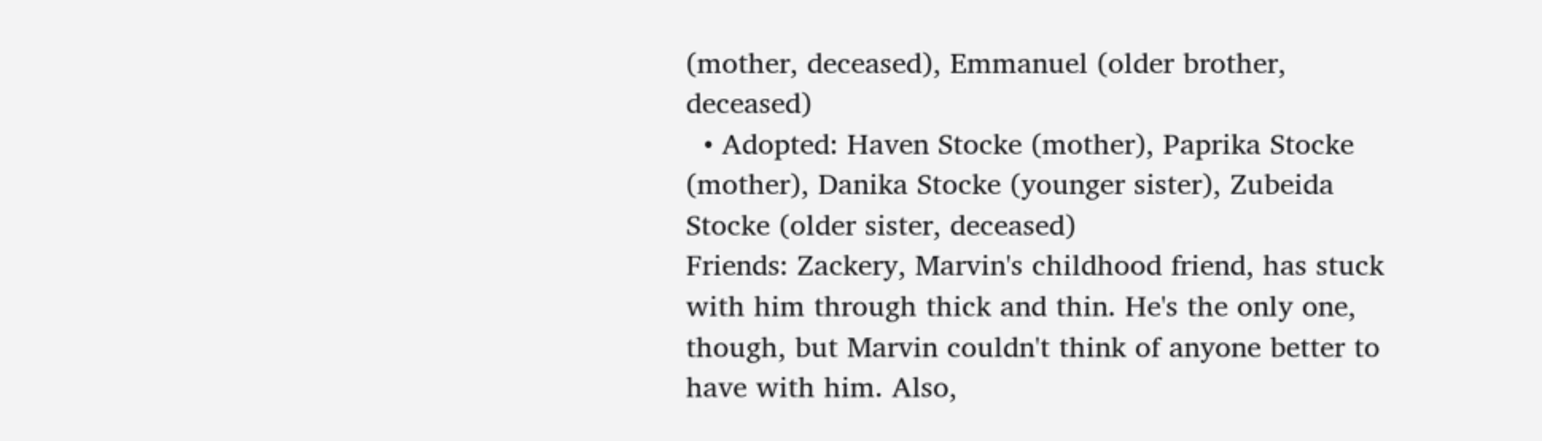(mother, deceased), Emmanuel (older brother, deceased)
  • Adopted: Haven Stocke (mother), Paprika Stocke (mother), Danika Stocke (younger sister), Zubeida Stocke (older sister, deceased)
Friends: Zackery, Marvin's childhood friend, has stuck with him through thick and thin. He's the only one, though, but Marvin couldn't think of anyone better to have with him. Also,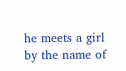he meets a girl by the name of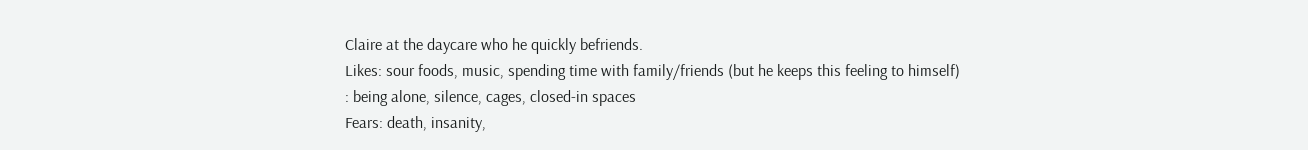Claire at the daycare who he quickly befriends.
Likes: sour foods, music, spending time with family/friends (but he keeps this feeling to himself)
: being alone, silence, cages, closed-in spaces
Fears: death, insanity,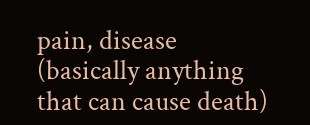pain, disease (basically anything that can cause death)